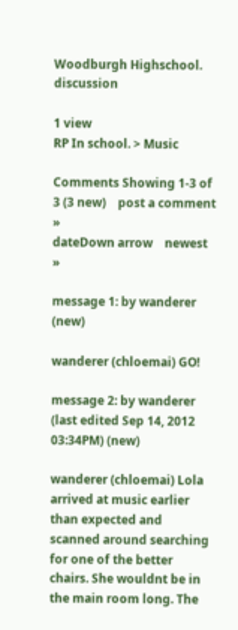Woodburgh Highschool. discussion

1 view
RP In school. > Music

Comments Showing 1-3 of 3 (3 new)    post a comment »
dateDown arrow    newest »

message 1: by wanderer (new)

wanderer (chloemai) GO!

message 2: by wanderer (last edited Sep 14, 2012 03:34PM) (new)

wanderer (chloemai) Lola arrived at music earlier than expected and scanned around searching for one of the better chairs. She wouldnt be in the main room long. The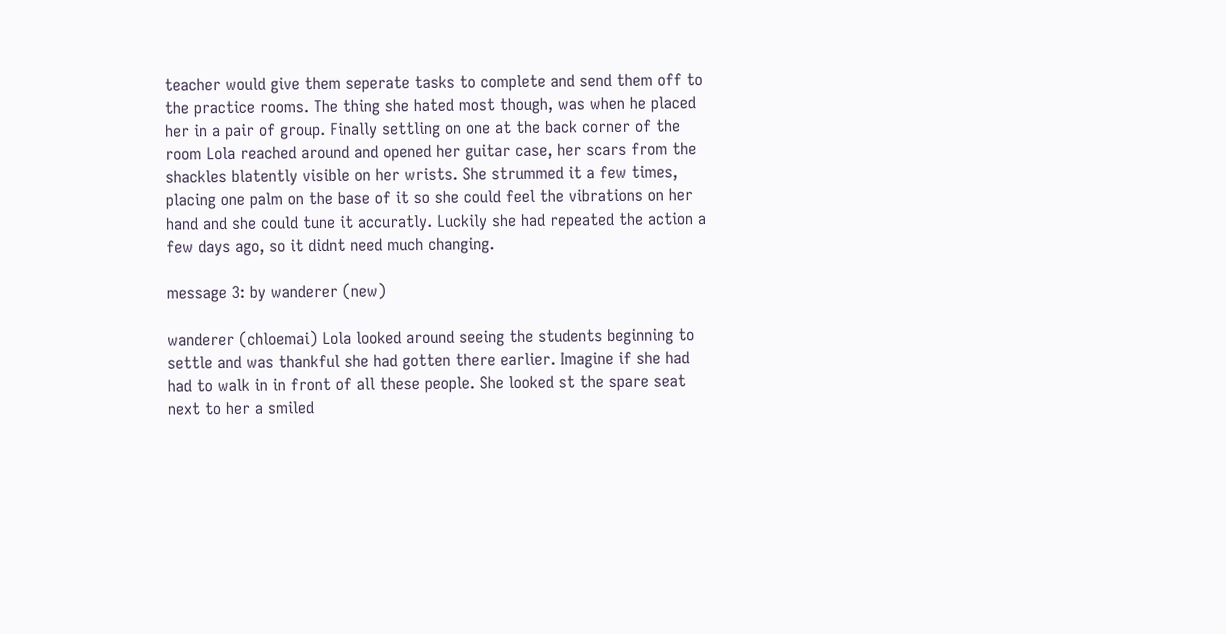teacher would give them seperate tasks to complete and send them off to the practice rooms. The thing she hated most though, was when he placed her in a pair of group. Finally settling on one at the back corner of the room Lola reached around and opened her guitar case, her scars from the shackles blatently visible on her wrists. She strummed it a few times, placing one palm on the base of it so she could feel the vibrations on her hand and she could tune it accuratly. Luckily she had repeated the action a few days ago, so it didnt need much changing.

message 3: by wanderer (new)

wanderer (chloemai) Lola looked around seeing the students beginning to settle and was thankful she had gotten there earlier. Imagine if she had had to walk in in front of all these people. She looked st the spare seat next to her a smiled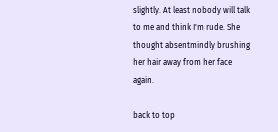slightly. At least nobody will talk to me and think I'm rude. She thought absentmindly brushing her hair away from her face again.

back to top